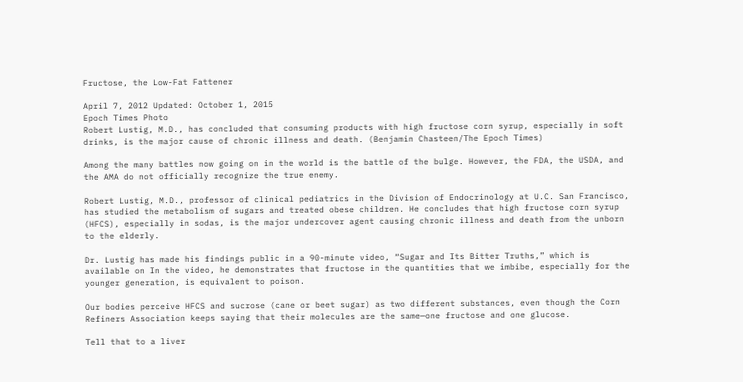Fructose, the Low-Fat Fattener

April 7, 2012 Updated: October 1, 2015
Epoch Times Photo
Robert Lustig, M.D., has concluded that consuming products with high fructose corn syrup, especially in soft drinks, is the major cause of chronic illness and death. (Benjamin Chasteen/The Epoch Times)

Among the many battles now going on in the world is the battle of the bulge. However, the FDA, the USDA, and the AMA do not officially recognize the true enemy.

Robert Lustig, M.D., professor of clinical pediatrics in the Division of Endocrinology at U.C. San Francisco, has studied the metabolism of sugars and treated obese children. He concludes that high fructose corn syrup (HFCS), especially in sodas, is the major undercover agent causing chronic illness and death from the unborn to the elderly.

Dr. Lustig has made his findings public in a 90-minute video, “Sugar and Its Bitter Truths,” which is available on In the video, he demonstrates that fructose in the quantities that we imbibe, especially for the younger generation, is equivalent to poison.

Our bodies perceive HFCS and sucrose (cane or beet sugar) as two different substances, even though the Corn Refiners Association keeps saying that their molecules are the same—one fructose and one glucose.

Tell that to a liver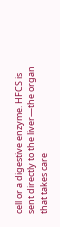cell or a digestive enzyme. HFCS is sent directly to the liver—the organ that takes care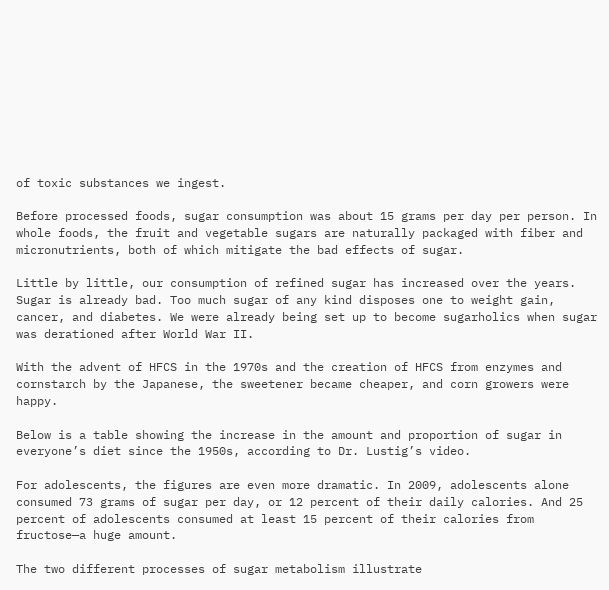of toxic substances we ingest.

Before processed foods, sugar consumption was about 15 grams per day per person. In whole foods, the fruit and vegetable sugars are naturally packaged with fiber and micronutrients, both of which mitigate the bad effects of sugar.

Little by little, our consumption of refined sugar has increased over the years. Sugar is already bad. Too much sugar of any kind disposes one to weight gain, cancer, and diabetes. We were already being set up to become sugarholics when sugar was derationed after World War II.

With the advent of HFCS in the 1970s and the creation of HFCS from enzymes and cornstarch by the Japanese, the sweetener became cheaper, and corn growers were happy.

Below is a table showing the increase in the amount and proportion of sugar in everyone’s diet since the 1950s, according to Dr. Lustig’s video.

For adolescents, the figures are even more dramatic. In 2009, adolescents alone consumed 73 grams of sugar per day, or 12 percent of their daily calories. And 25 percent of adolescents consumed at least 15 percent of their calories from fructose—a huge amount.

The two different processes of sugar metabolism illustrate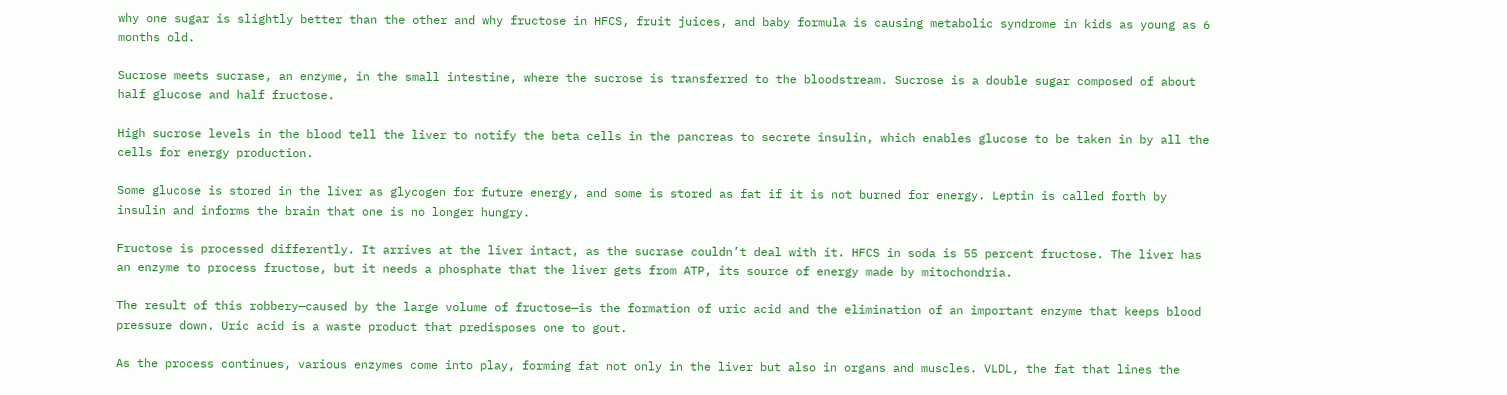why one sugar is slightly better than the other and why fructose in HFCS, fruit juices, and baby formula is causing metabolic syndrome in kids as young as 6 months old.

Sucrose meets sucrase, an enzyme, in the small intestine, where the sucrose is transferred to the bloodstream. Sucrose is a double sugar composed of about half glucose and half fructose.

High sucrose levels in the blood tell the liver to notify the beta cells in the pancreas to secrete insulin, which enables glucose to be taken in by all the cells for energy production.

Some glucose is stored in the liver as glycogen for future energy, and some is stored as fat if it is not burned for energy. Leptin is called forth by insulin and informs the brain that one is no longer hungry.

Fructose is processed differently. It arrives at the liver intact, as the sucrase couldn’t deal with it. HFCS in soda is 55 percent fructose. The liver has an enzyme to process fructose, but it needs a phosphate that the liver gets from ATP, its source of energy made by mitochondria.

The result of this robbery—caused by the large volume of fructose—is the formation of uric acid and the elimination of an important enzyme that keeps blood pressure down. Uric acid is a waste product that predisposes one to gout.

As the process continues, various enzymes come into play, forming fat not only in the liver but also in organs and muscles. VLDL, the fat that lines the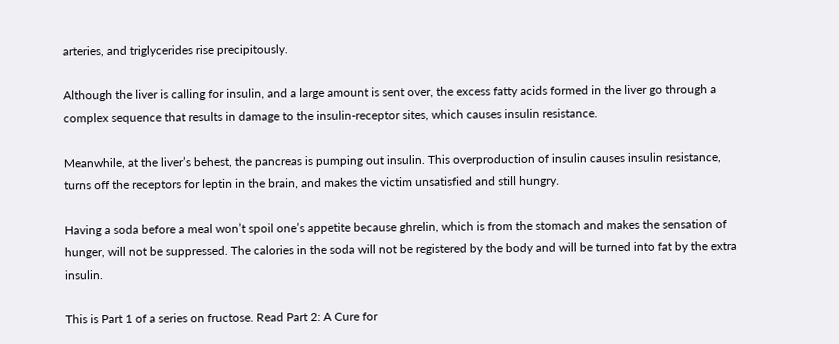arteries, and triglycerides rise precipitously.

Although the liver is calling for insulin, and a large amount is sent over, the excess fatty acids formed in the liver go through a complex sequence that results in damage to the insulin-receptor sites, which causes insulin resistance.

Meanwhile, at the liver’s behest, the pancreas is pumping out insulin. This overproduction of insulin causes insulin resistance, turns off the receptors for leptin in the brain, and makes the victim unsatisfied and still hungry.

Having a soda before a meal won’t spoil one’s appetite because ghrelin, which is from the stomach and makes the sensation of hunger, will not be suppressed. The calories in the soda will not be registered by the body and will be turned into fat by the extra insulin.

This is Part 1 of a series on fructose. Read Part 2: A Cure for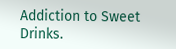Addiction to Sweet Drinks.